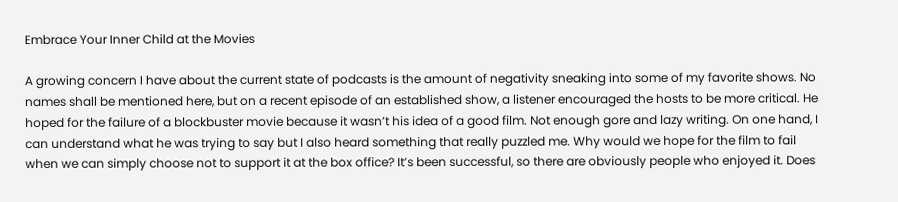Embrace Your Inner Child at the Movies

A growing concern I have about the current state of podcasts is the amount of negativity sneaking into some of my favorite shows. No names shall be mentioned here, but on a recent episode of an established show, a listener encouraged the hosts to be more critical. He hoped for the failure of a blockbuster movie because it wasn’t his idea of a good film. Not enough gore and lazy writing. On one hand, I can understand what he was trying to say but I also heard something that really puzzled me. Why would we hope for the film to fail when we can simply choose not to support it at the box office? It’s been successful, so there are obviously people who enjoyed it. Does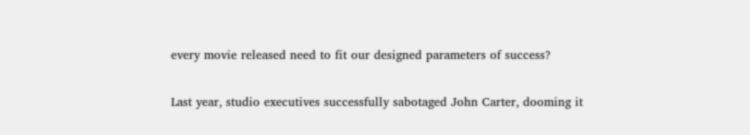every movie released need to fit our designed parameters of success?

Last year, studio executives successfully sabotaged John Carter, dooming it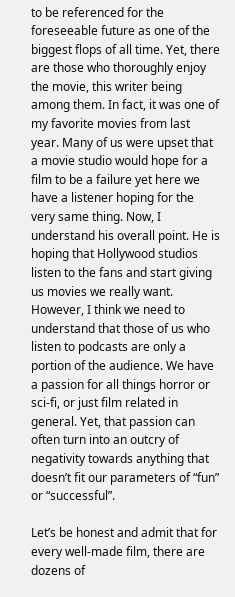to be referenced for the foreseeable future as one of the biggest flops of all time. Yet, there are those who thoroughly enjoy the movie, this writer being among them. In fact, it was one of my favorite movies from last year. Many of us were upset that a movie studio would hope for a film to be a failure yet here we have a listener hoping for the very same thing. Now, I understand his overall point. He is hoping that Hollywood studios listen to the fans and start giving us movies we really want. However, I think we need to understand that those of us who listen to podcasts are only a portion of the audience. We have a passion for all things horror or sci-fi, or just film related in general. Yet, that passion can often turn into an outcry of negativity towards anything that doesn’t fit our parameters of “fun” or “successful”.

Let’s be honest and admit that for every well-made film, there are dozens of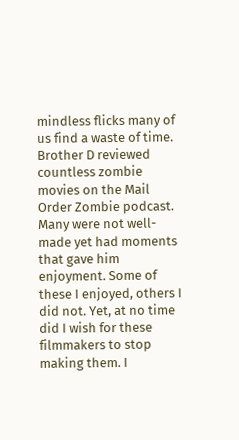mindless flicks many of us find a waste of time. Brother D reviewed countless zombie movies on the Mail Order Zombie podcast. Many were not well-made yet had moments that gave him enjoyment. Some of these I enjoyed, others I did not. Yet, at no time did I wish for these filmmakers to stop making them. I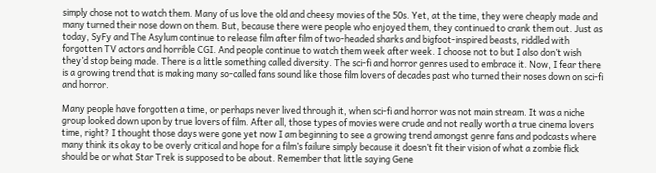simply chose not to watch them. Many of us love the old and cheesy movies of the 50s. Yet, at the time, they were cheaply made and many turned their nose down on them. But, because there were people who enjoyed them, they continued to crank them out. Just as today, SyFy and The Asylum continue to release film after film of two-headed sharks and bigfoot-inspired beasts, riddled with forgotten TV actors and horrible CGI. And people continue to watch them week after week. I choose not to but I also don’t wish they’d stop being made. There is a little something called diversity. The sci-fi and horror genres used to embrace it. Now, I fear there is a growing trend that is making many so-called fans sound like those film lovers of decades past who turned their noses down on sci-fi and horror.

Many people have forgotten a time, or perhaps never lived through it, when sci-fi and horror was not main stream. It was a niche group looked down upon by true lovers of film. After all, those types of movies were crude and not really worth a true cinema lovers time, right? I thought those days were gone yet now I am beginning to see a growing trend amongst genre fans and podcasts where many think its okay to be overly critical and hope for a film’s failure simply because it doesn’t fit their vision of what a zombie flick should be or what Star Trek is supposed to be about. Remember that little saying Gene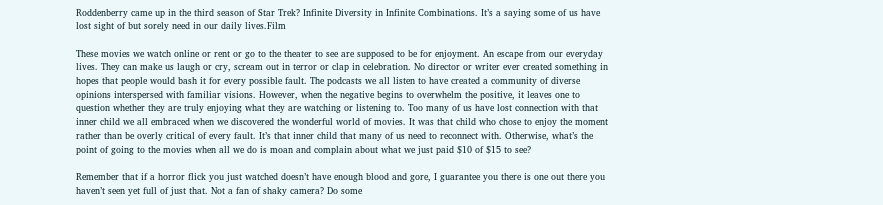Roddenberry came up in the third season of Star Trek? Infinite Diversity in Infinite Combinations. It’s a saying some of us have lost sight of but sorely need in our daily lives.Film

These movies we watch online or rent or go to the theater to see are supposed to be for enjoyment. An escape from our everyday lives. They can make us laugh or cry, scream out in terror or clap in celebration. No director or writer ever created something in hopes that people would bash it for every possible fault. The podcasts we all listen to have created a community of diverse opinions interspersed with familiar visions. However, when the negative begins to overwhelm the positive, it leaves one to question whether they are truly enjoying what they are watching or listening to. Too many of us have lost connection with that inner child we all embraced when we discovered the wonderful world of movies. It was that child who chose to enjoy the moment rather than be overly critical of every fault. It’s that inner child that many of us need to reconnect with. Otherwise, what’s the point of going to the movies when all we do is moan and complain about what we just paid $10 of $15 to see?

Remember that if a horror flick you just watched doesn’t have enough blood and gore, I guarantee you there is one out there you haven’t seen yet full of just that. Not a fan of shaky camera? Do some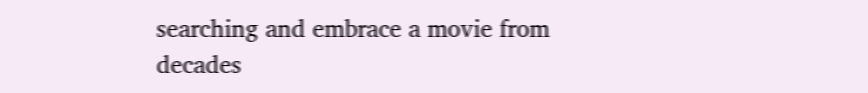searching and embrace a movie from decades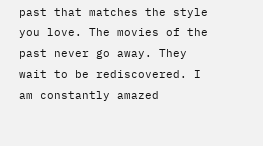past that matches the style you love. The movies of the past never go away. They wait to be rediscovered. I am constantly amazed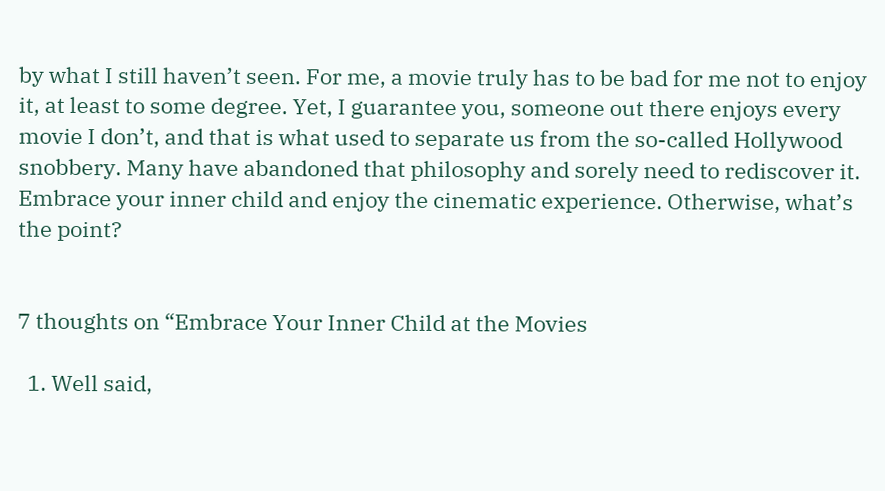by what I still haven’t seen. For me, a movie truly has to be bad for me not to enjoy it, at least to some degree. Yet, I guarantee you, someone out there enjoys every movie I don’t, and that is what used to separate us from the so-called Hollywood snobbery. Many have abandoned that philosophy and sorely need to rediscover it. Embrace your inner child and enjoy the cinematic experience. Otherwise, what’s the point?


7 thoughts on “Embrace Your Inner Child at the Movies

  1. Well said,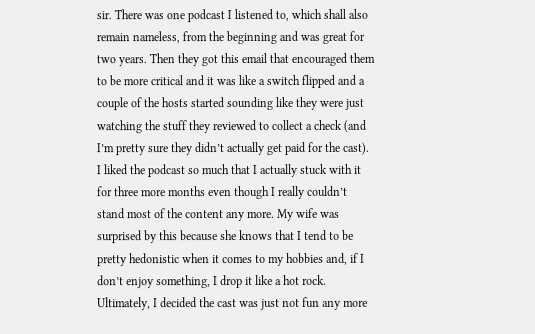sir. There was one podcast I listened to, which shall also remain nameless, from the beginning and was great for two years. Then they got this email that encouraged them to be more critical and it was like a switch flipped and a couple of the hosts started sounding like they were just watching the stuff they reviewed to collect a check (and I’m pretty sure they didn’t actually get paid for the cast). I liked the podcast so much that I actually stuck with it for three more months even though I really couldn’t stand most of the content any more. My wife was surprised by this because she knows that I tend to be pretty hedonistic when it comes to my hobbies and, if I don’t enjoy something, I drop it like a hot rock. Ultimately, I decided the cast was just not fun any more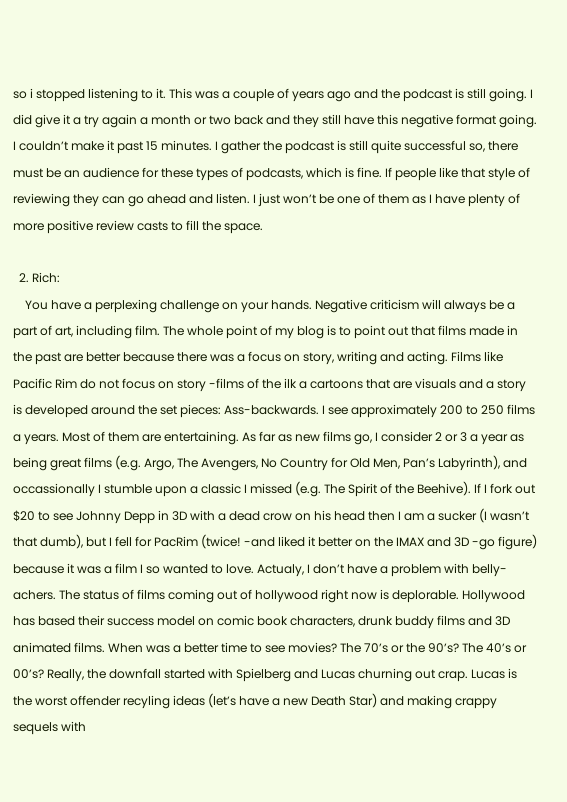so i stopped listening to it. This was a couple of years ago and the podcast is still going. I did give it a try again a month or two back and they still have this negative format going. I couldn’t make it past 15 minutes. I gather the podcast is still quite successful so, there must be an audience for these types of podcasts, which is fine. If people like that style of reviewing they can go ahead and listen. I just won’t be one of them as I have plenty of more positive review casts to fill the space.

  2. Rich:
    You have a perplexing challenge on your hands. Negative criticism will always be a part of art, including film. The whole point of my blog is to point out that films made in the past are better because there was a focus on story, writing and acting. Films like Pacific Rim do not focus on story -films of the ilk a cartoons that are visuals and a story is developed around the set pieces: Ass-backwards. I see approximately 200 to 250 films a years. Most of them are entertaining. As far as new films go, I consider 2 or 3 a year as being great films (e.g. Argo, The Avengers, No Country for Old Men, Pan’s Labyrinth), and occassionally I stumble upon a classic I missed (e.g. The Spirit of the Beehive). If I fork out $20 to see Johnny Depp in 3D with a dead crow on his head then I am a sucker (I wasn’t that dumb), but I fell for PacRim (twice! -and liked it better on the IMAX and 3D -go figure) because it was a film I so wanted to love. Actualy, I don’t have a problem with belly-achers. The status of films coming out of hollywood right now is deplorable. Hollywood has based their success model on comic book characters, drunk buddy films and 3D animated films. When was a better time to see movies? The 70’s or the 90’s? The 40’s or 00’s? Really, the downfall started with Spielberg and Lucas churning out crap. Lucas is the worst offender recyling ideas (let’s have a new Death Star) and making crappy sequels with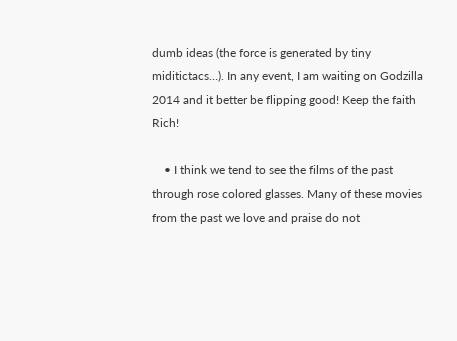dumb ideas (the force is generated by tiny miditictacs…). In any event, I am waiting on Godzilla 2014 and it better be flipping good! Keep the faith Rich!

    • I think we tend to see the films of the past through rose colored glasses. Many of these movies from the past we love and praise do not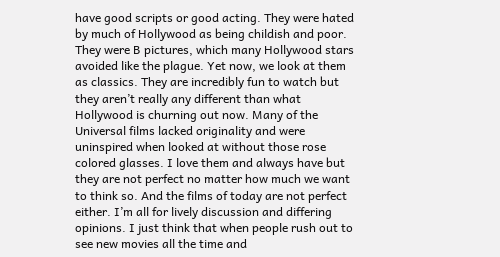have good scripts or good acting. They were hated by much of Hollywood as being childish and poor. They were B pictures, which many Hollywood stars avoided like the plague. Yet now, we look at them as classics. They are incredibly fun to watch but they aren’t really any different than what Hollywood is churning out now. Many of the Universal films lacked originality and were uninspired when looked at without those rose colored glasses. I love them and always have but they are not perfect no matter how much we want to think so. And the films of today are not perfect either. I’m all for lively discussion and differing opinions. I just think that when people rush out to see new movies all the time and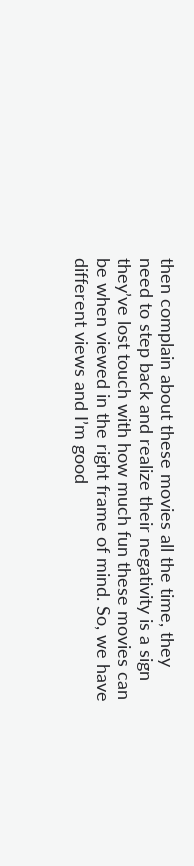then complain about these movies all the time, they need to step back and realize their negativity is a sign they’ve lost touch with how much fun these movies can be when viewed in the right frame of mind. So, we have different views and I’m good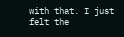with that. I just felt the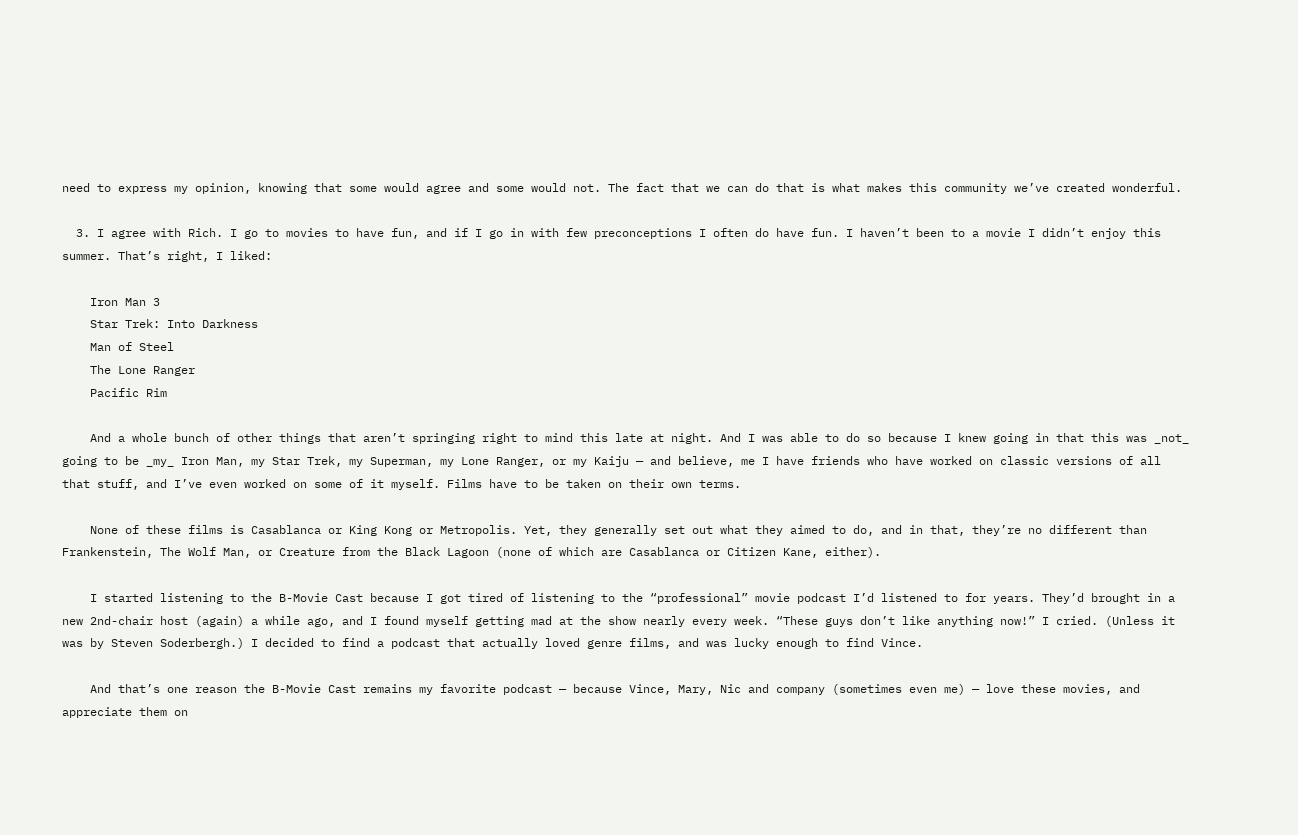need to express my opinion, knowing that some would agree and some would not. The fact that we can do that is what makes this community we’ve created wonderful.

  3. I agree with Rich. I go to movies to have fun, and if I go in with few preconceptions I often do have fun. I haven’t been to a movie I didn’t enjoy this summer. That’s right, I liked:

    Iron Man 3
    Star Trek: Into Darkness
    Man of Steel
    The Lone Ranger
    Pacific Rim

    And a whole bunch of other things that aren’t springing right to mind this late at night. And I was able to do so because I knew going in that this was _not_ going to be _my_ Iron Man, my Star Trek, my Superman, my Lone Ranger, or my Kaiju — and believe, me I have friends who have worked on classic versions of all that stuff, and I’ve even worked on some of it myself. Films have to be taken on their own terms.

    None of these films is Casablanca or King Kong or Metropolis. Yet, they generally set out what they aimed to do, and in that, they’re no different than Frankenstein, The Wolf Man, or Creature from the Black Lagoon (none of which are Casablanca or Citizen Kane, either).

    I started listening to the B-Movie Cast because I got tired of listening to the “professional” movie podcast I’d listened to for years. They’d brought in a new 2nd-chair host (again) a while ago, and I found myself getting mad at the show nearly every week. “These guys don’t like anything now!” I cried. (Unless it was by Steven Soderbergh.) I decided to find a podcast that actually loved genre films, and was lucky enough to find Vince.

    And that’s one reason the B-Movie Cast remains my favorite podcast — because Vince, Mary, Nic and company (sometimes even me) — love these movies, and appreciate them on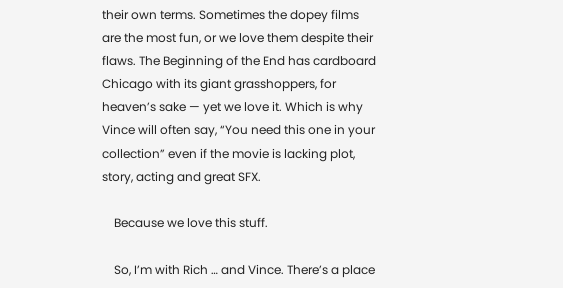their own terms. Sometimes the dopey films are the most fun, or we love them despite their flaws. The Beginning of the End has cardboard Chicago with its giant grasshoppers, for heaven’s sake — yet we love it. Which is why Vince will often say, “You need this one in your collection” even if the movie is lacking plot, story, acting and great SFX.

    Because we love this stuff.

    So, I’m with Rich … and Vince. There’s a place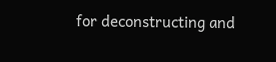for deconstructing and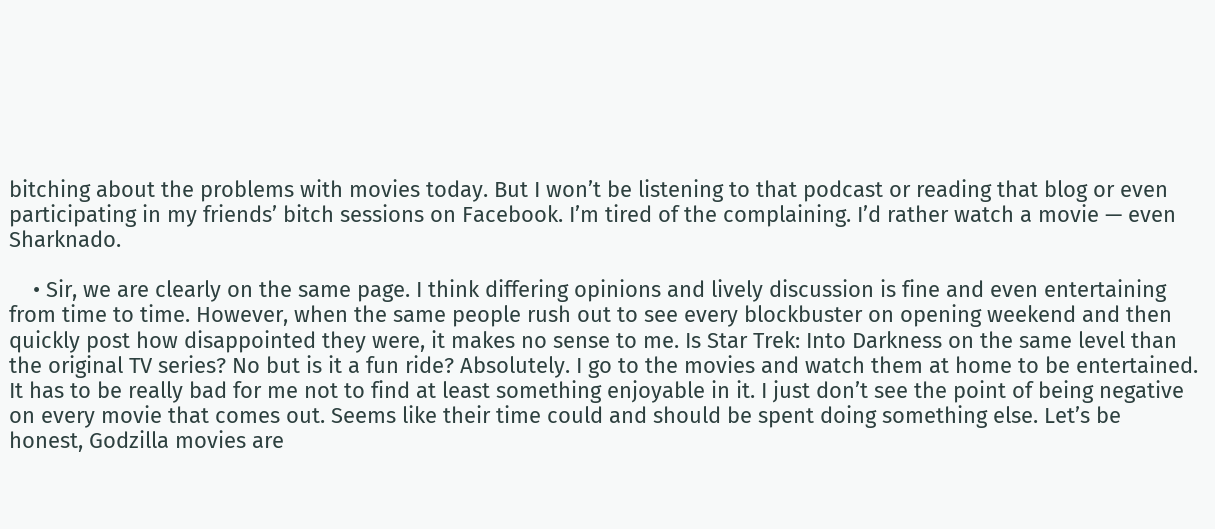bitching about the problems with movies today. But I won’t be listening to that podcast or reading that blog or even participating in my friends’ bitch sessions on Facebook. I’m tired of the complaining. I’d rather watch a movie — even Sharknado.

    • Sir, we are clearly on the same page. I think differing opinions and lively discussion is fine and even entertaining from time to time. However, when the same people rush out to see every blockbuster on opening weekend and then quickly post how disappointed they were, it makes no sense to me. Is Star Trek: Into Darkness on the same level than the original TV series? No but is it a fun ride? Absolutely. I go to the movies and watch them at home to be entertained. It has to be really bad for me not to find at least something enjoyable in it. I just don’t see the point of being negative on every movie that comes out. Seems like their time could and should be spent doing something else. Let’s be honest, Godzilla movies are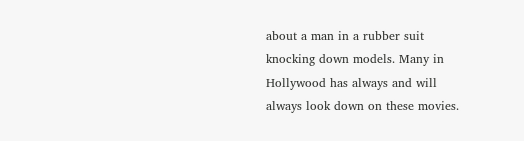about a man in a rubber suit knocking down models. Many in Hollywood has always and will always look down on these movies.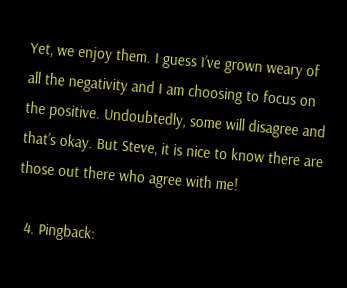Yet, we enjoy them. I guess I’ve grown weary of all the negativity and I am choosing to focus on the positive. Undoubtedly, some will disagree and that’s okay. But Steve, it is nice to know there are those out there who agree with me!

  4. Pingback: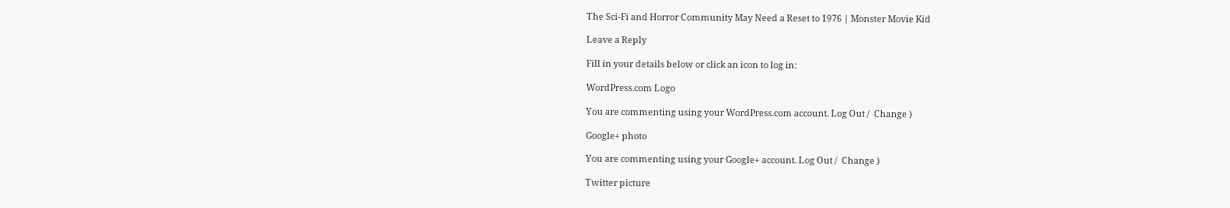The Sci-Fi and Horror Community May Need a Reset to 1976 | Monster Movie Kid

Leave a Reply

Fill in your details below or click an icon to log in:

WordPress.com Logo

You are commenting using your WordPress.com account. Log Out /  Change )

Google+ photo

You are commenting using your Google+ account. Log Out /  Change )

Twitter picture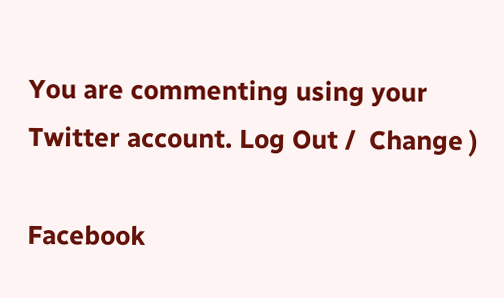You are commenting using your Twitter account. Log Out /  Change )

Facebook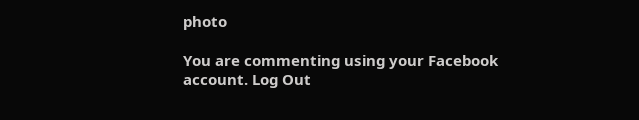photo

You are commenting using your Facebook account. Log Out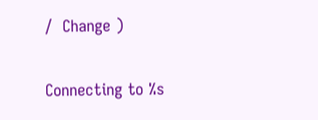/  Change )


Connecting to %s